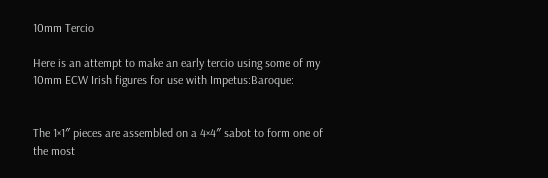10mm Tercio

Here is an attempt to make an early tercio using some of my 10mm ECW Irish figures for use with Impetus:Baroque:


The 1×1″ pieces are assembled on a 4×4″ sabot to form one of the most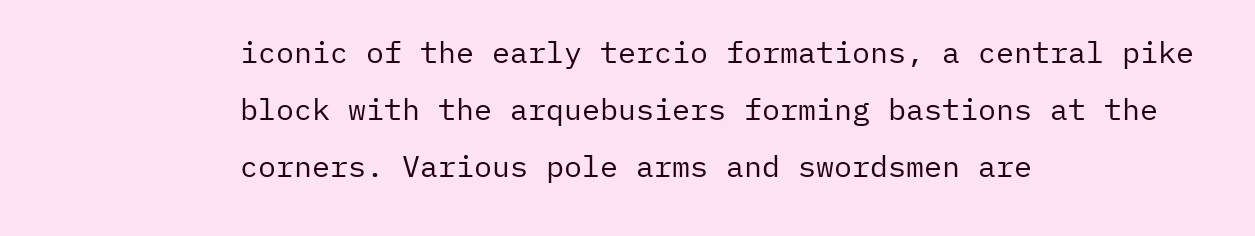iconic of the early tercio formations, a central pike block with the arquebusiers forming bastions at the corners. Various pole arms and swordsmen are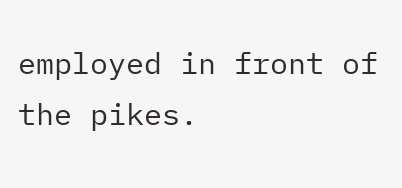employed in front of the pikes.